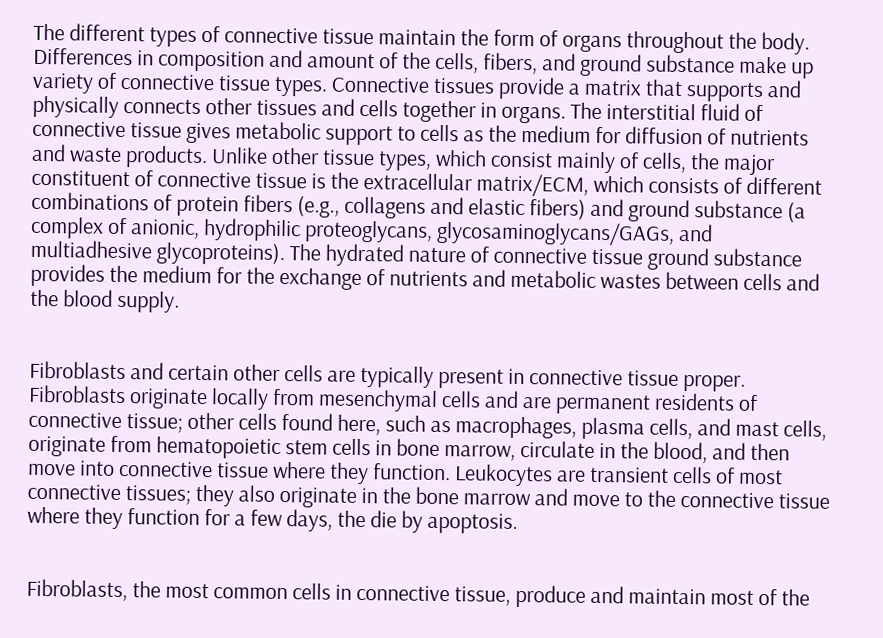The different types of connective tissue maintain the form of organs throughout the body. Differences in composition and amount of the cells, fibers, and ground substance make up variety of connective tissue types. Connective tissues provide a matrix that supports and physically connects other tissues and cells together in organs. The interstitial fluid of connective tissue gives metabolic support to cells as the medium for diffusion of nutrients and waste products. Unlike other tissue types, which consist mainly of cells, the major constituent of connective tissue is the extracellular matrix/ECM, which consists of different combinations of protein fibers (e.g., collagens and elastic fibers) and ground substance (a complex of anionic, hydrophilic proteoglycans, glycosaminoglycans/GAGs, and multiadhesive glycoproteins). The hydrated nature of connective tissue ground substance provides the medium for the exchange of nutrients and metabolic wastes between cells and the blood supply.


Fibroblasts and certain other cells are typically present in connective tissue proper. Fibroblasts originate locally from mesenchymal cells and are permanent residents of connective tissue; other cells found here, such as macrophages, plasma cells, and mast cells, originate from hematopoietic stem cells in bone marrow, circulate in the blood, and then move into connective tissue where they function. Leukocytes are transient cells of most connective tissues; they also originate in the bone marrow and move to the connective tissue where they function for a few days, the die by apoptosis.


Fibroblasts, the most common cells in connective tissue, produce and maintain most of the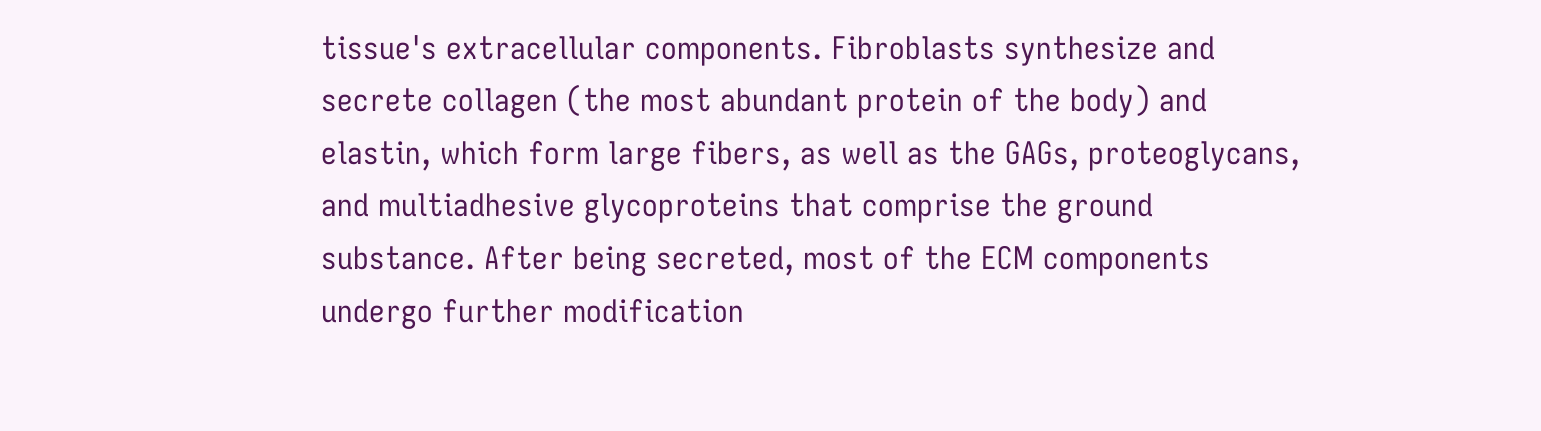tissue's extracellular components. Fibroblasts synthesize and secrete collagen (the most abundant protein of the body) and elastin, which form large fibers, as well as the GAGs, proteoglycans, and multiadhesive glycoproteins that comprise the ground substance. After being secreted, most of the ECM components undergo further modification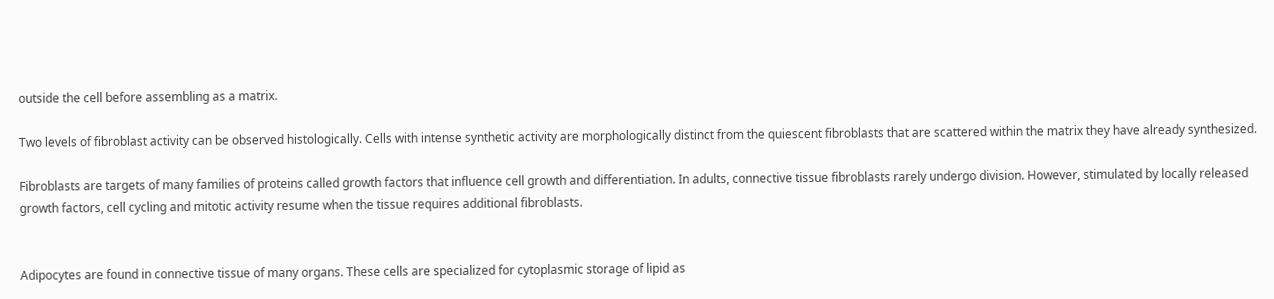outside the cell before assembling as a matrix.

Two levels of fibroblast activity can be observed histologically. Cells with intense synthetic activity are morphologically distinct from the quiescent fibroblasts that are scattered within the matrix they have already synthesized.

Fibroblasts are targets of many families of proteins called growth factors that influence cell growth and differentiation. In adults, connective tissue fibroblasts rarely undergo division. However, stimulated by locally released growth factors, cell cycling and mitotic activity resume when the tissue requires additional fibroblasts.


Adipocytes are found in connective tissue of many organs. These cells are specialized for cytoplasmic storage of lipid as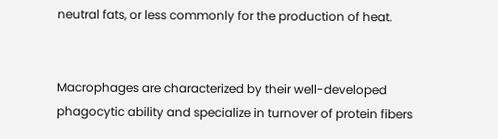neutral fats, or less commonly for the production of heat.


Macrophages are characterized by their well-developed phagocytic ability and specialize in turnover of protein fibers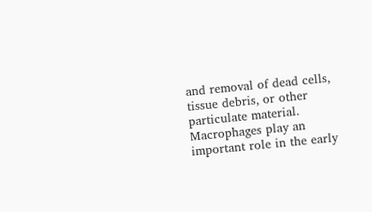and removal of dead cells, tissue debris, or other particulate material. Macrophages play an important role in the early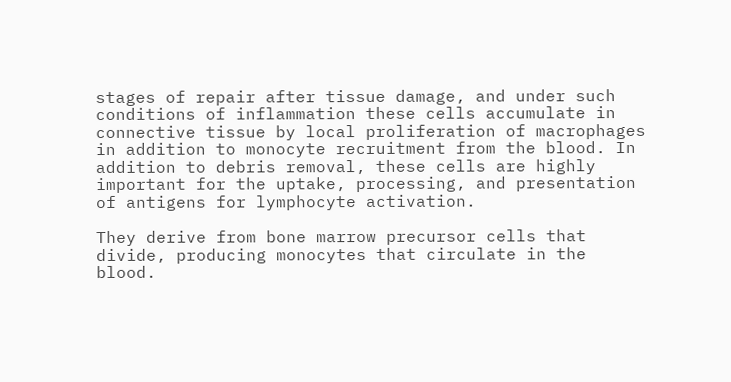stages of repair after tissue damage, and under such conditions of inflammation these cells accumulate in connective tissue by local proliferation of macrophages in addition to monocyte recruitment from the blood. In addition to debris removal, these cells are highly important for the uptake, processing, and presentation of antigens for lymphocyte activation.

They derive from bone marrow precursor cells that divide, producing monocytes that circulate in the blood.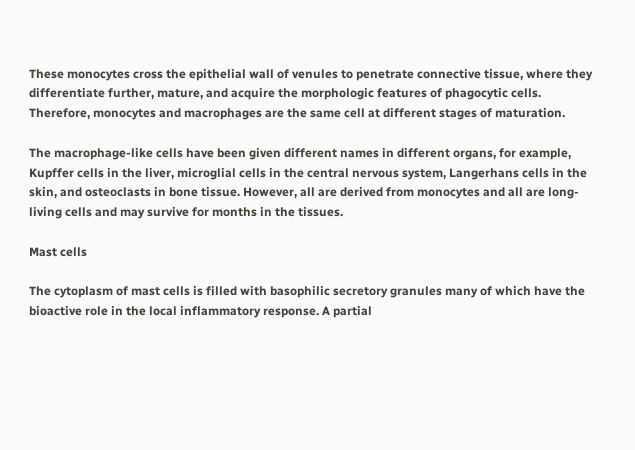These monocytes cross the epithelial wall of venules to penetrate connective tissue, where they differentiate further, mature, and acquire the morphologic features of phagocytic cells. Therefore, monocytes and macrophages are the same cell at different stages of maturation.

The macrophage-like cells have been given different names in different organs, for example, Kupffer cells in the liver, microglial cells in the central nervous system, Langerhans cells in the skin, and osteoclasts in bone tissue. However, all are derived from monocytes and all are long-living cells and may survive for months in the tissues.

Mast cells

The cytoplasm of mast cells is filled with basophilic secretory granules many of which have the bioactive role in the local inflammatory response. A partial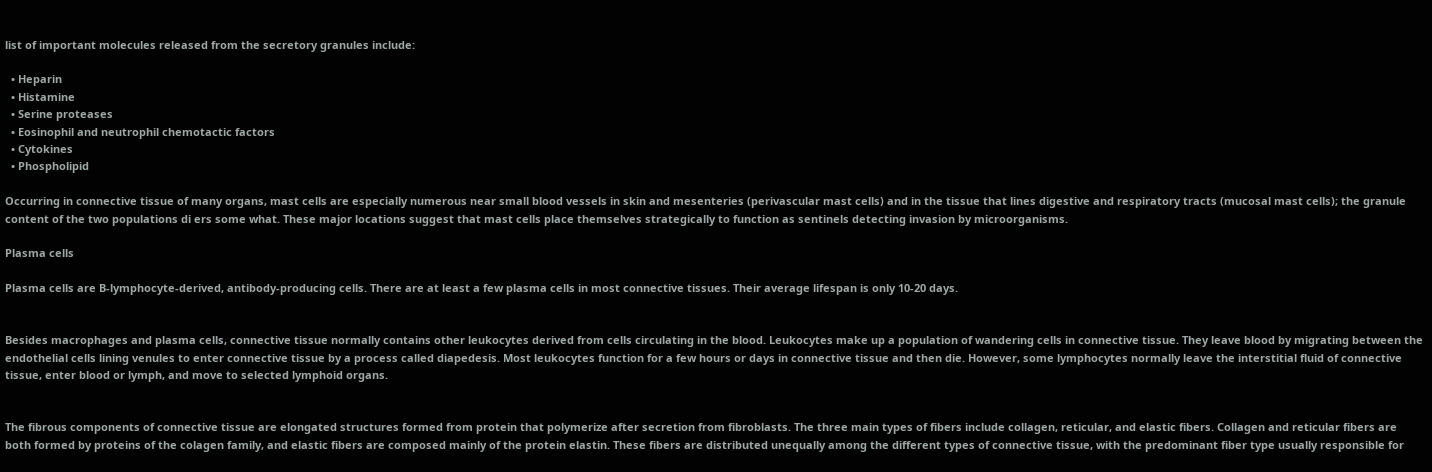list of important molecules released from the secretory granules include:

  • Heparin
  • Histamine
  • Serine proteases
  • Eosinophil and neutrophil chemotactic factors
  • Cytokines
  • Phospholipid

Occurring in connective tissue of many organs, mast cells are especially numerous near small blood vessels in skin and mesenteries (perivascular mast cells) and in the tissue that lines digestive and respiratory tracts (mucosal mast cells); the granule content of the two populations di ers some what. These major locations suggest that mast cells place themselves strategically to function as sentinels detecting invasion by microorganisms.

Plasma cells

Plasma cells are B-lymphocyte-derived, antibody-producing cells. There are at least a few plasma cells in most connective tissues. Their average lifespan is only 10-20 days.


Besides macrophages and plasma cells, connective tissue normally contains other leukocytes derived from cells circulating in the blood. Leukocytes make up a population of wandering cells in connective tissue. They leave blood by migrating between the endothelial cells lining venules to enter connective tissue by a process called diapedesis. Most leukocytes function for a few hours or days in connective tissue and then die. However, some lymphocytes normally leave the interstitial fluid of connective tissue, enter blood or lymph, and move to selected lymphoid organs.


The fibrous components of connective tissue are elongated structures formed from protein that polymerize after secretion from fibroblasts. The three main types of fibers include collagen, reticular, and elastic fibers. Collagen and reticular fibers are both formed by proteins of the colagen family, and elastic fibers are composed mainly of the protein elastin. These fibers are distributed unequally among the different types of connective tissue, with the predominant fiber type usually responsible for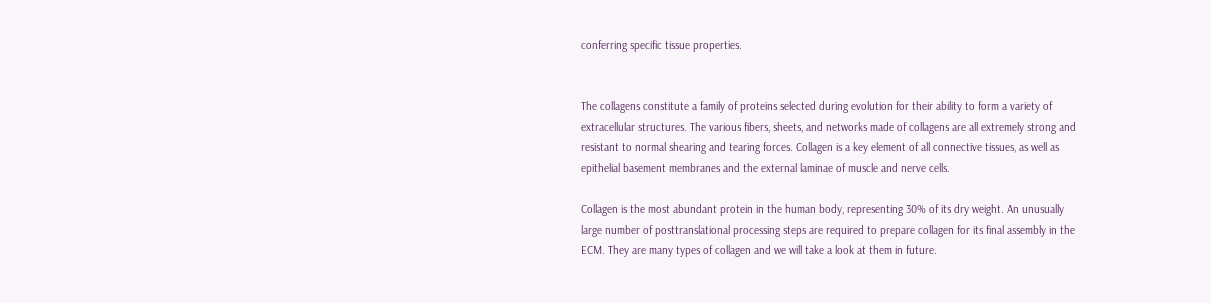conferring specific tissue properties.


The collagens constitute a family of proteins selected during evolution for their ability to form a variety of extracellular structures. The various fibers, sheets, and networks made of collagens are all extremely strong and resistant to normal shearing and tearing forces. Collagen is a key element of all connective tissues, as well as epithelial basement membranes and the external laminae of muscle and nerve cells.

Collagen is the most abundant protein in the human body, representing 30% of its dry weight. An unusually large number of posttranslational processing steps are required to prepare collagen for its final assembly in the ECM. They are many types of collagen and we will take a look at them in future.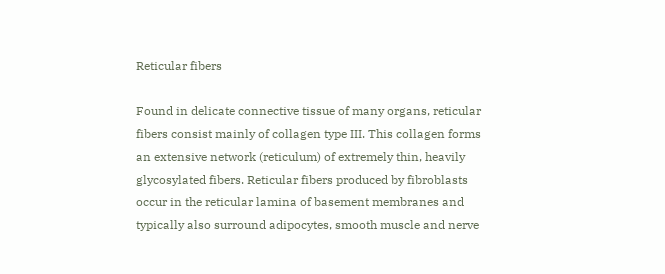Reticular fibers

Found in delicate connective tissue of many organs, reticular fibers consist mainly of collagen type III. This collagen forms an extensive network (reticulum) of extremely thin, heavily glycosylated fibers. Reticular fibers produced by fibroblasts occur in the reticular lamina of basement membranes and typically also surround adipocytes, smooth muscle and nerve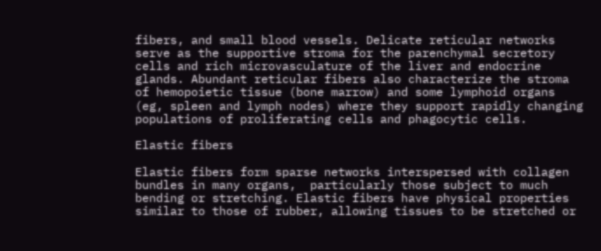fibers, and small blood vessels. Delicate reticular networks serve as the supportive stroma for the parenchymal secretory cells and rich microvasculature of the liver and endocrine glands. Abundant reticular fibers also characterize the stroma of hemopoietic tissue (bone marrow) and some lymphoid organs (eg, spleen and lymph nodes) where they support rapidly changing populations of proliferating cells and phagocytic cells.

Elastic fibers

Elastic fibers form sparse networks interspersed with collagen bundles in many organs,  particularly those subject to much bending or stretching. Elastic fibers have physical properties similar to those of rubber, allowing tissues to be stretched or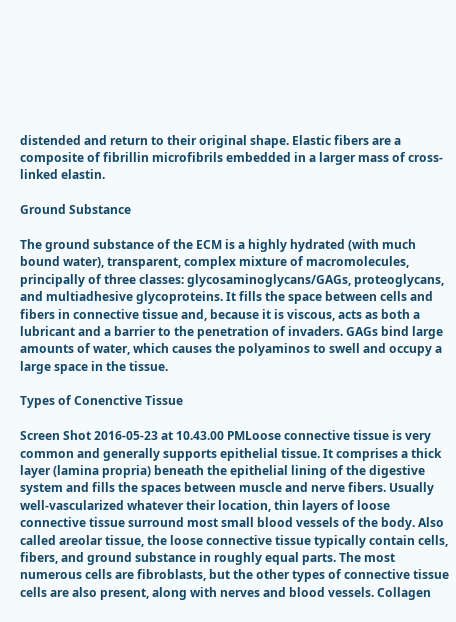distended and return to their original shape. Elastic fibers are a composite of fibrillin microfibrils embedded in a larger mass of cross-linked elastin.

Ground Substance

The ground substance of the ECM is a highly hydrated (with much bound water), transparent, complex mixture of macromolecules, principally of three classes: glycosaminoglycans/GAGs, proteoglycans, and multiadhesive glycoproteins. It fills the space between cells and fibers in connective tissue and, because it is viscous, acts as both a lubricant and a barrier to the penetration of invaders. GAGs bind large amounts of water, which causes the polyaminos to swell and occupy a large space in the tissue.

Types of Conenctive Tissue

Screen Shot 2016-05-23 at 10.43.00 PMLoose connective tissue is very common and generally supports epithelial tissue. It comprises a thick layer (lamina propria) beneath the epithelial lining of the digestive system and fills the spaces between muscle and nerve fibers. Usually well-vascularized whatever their location, thin layers of loose connective tissue surround most small blood vessels of the body. Also called areolar tissue, the loose connective tissue typically contain cells, fibers, and ground substance in roughly equal parts. The most numerous cells are fibroblasts, but the other types of connective tissue cells are also present, along with nerves and blood vessels. Collagen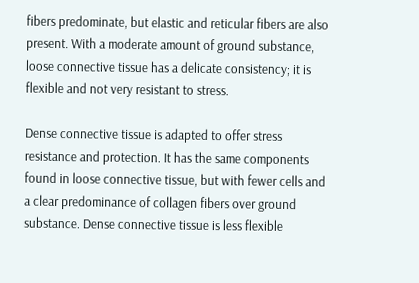fibers predominate, but elastic and reticular fibers are also present. With a moderate amount of ground substance, loose connective tissue has a delicate consistency; it is flexible and not very resistant to stress.

Dense connective tissue is adapted to offer stress resistance and protection. It has the same components found in loose connective tissue, but with fewer cells and a clear predominance of collagen fibers over ground substance. Dense connective tissue is less flexible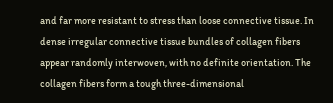and far more resistant to stress than loose connective tissue. In dense irregular connective tissue bundles of collagen fibers appear randomly interwoven, with no definite orientation. The collagen fibers form a tough three-dimensional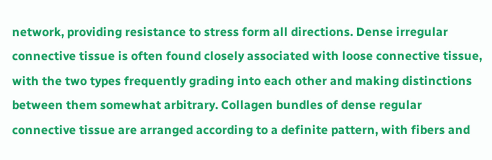network, providing resistance to stress form all directions. Dense irregular connective tissue is often found closely associated with loose connective tissue, with the two types frequently grading into each other and making distinctions between them somewhat arbitrary. Collagen bundles of dense regular connective tissue are arranged according to a definite pattern, with fibers and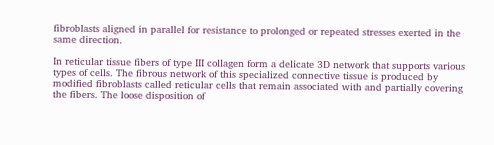fibroblasts aligned in parallel for resistance to prolonged or repeated stresses exerted in the same direction.

In reticular tissue fibers of type III collagen form a delicate 3D network that supports various types of cells. The fibrous network of this specialized connective tissue is produced by modified fibroblasts called reticular cells that remain associated with and partially covering the fibers. The loose disposition of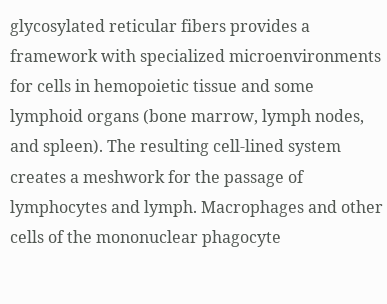glycosylated reticular fibers provides a framework with specialized microenvironments for cells in hemopoietic tissue and some lymphoid organs (bone marrow, lymph nodes, and spleen). The resulting cell-lined system creates a meshwork for the passage of lymphocytes and lymph. Macrophages and other cells of the mononuclear phagocyte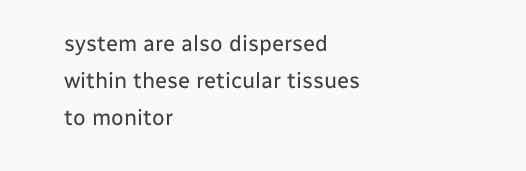system are also dispersed within these reticular tissues to monitor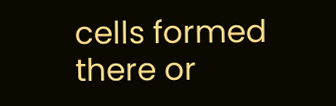cells formed there or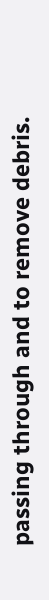passing through and to remove debris.